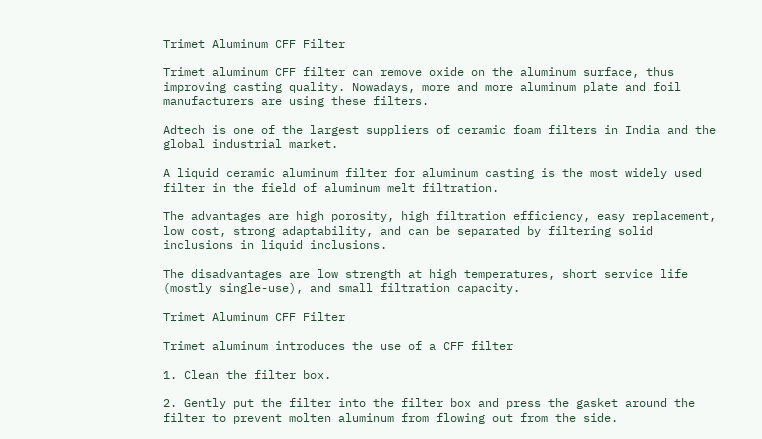Trimet Aluminum CFF Filter

Trimet aluminum CFF filter can remove oxide on the aluminum surface, thus improving casting quality. Nowadays, more and more aluminum plate and foil manufacturers are using these filters.

Adtech is one of the largest suppliers of ceramic foam filters in India and the global industrial market.

A liquid ceramic aluminum filter for aluminum casting is the most widely used filter in the field of aluminum melt filtration.

The advantages are high porosity, high filtration efficiency, easy replacement, low cost, strong adaptability, and can be separated by filtering solid inclusions in liquid inclusions.

The disadvantages are low strength at high temperatures, short service life (mostly single-use), and small filtration capacity.

Trimet Aluminum CFF Filter

Trimet aluminum introduces the use of a CFF filter

1. Clean the filter box.

2. Gently put the filter into the filter box and press the gasket around the filter to prevent molten aluminum from flowing out from the side.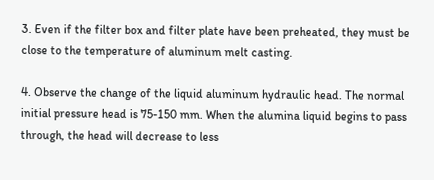3. Even if the filter box and filter plate have been preheated, they must be close to the temperature of aluminum melt casting.

4. Observe the change of the liquid aluminum hydraulic head. The normal initial pressure head is 75-150 mm. When the alumina liquid begins to pass through, the head will decrease to less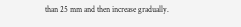than 25 mm and then increase gradually.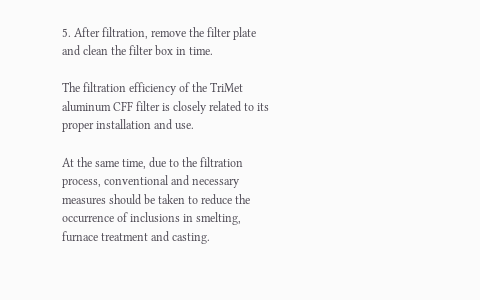5. After filtration, remove the filter plate and clean the filter box in time.

The filtration efficiency of the TriMet aluminum CFF filter is closely related to its proper installation and use.

At the same time, due to the filtration process, conventional and necessary measures should be taken to reduce the occurrence of inclusions in smelting, furnace treatment and casting.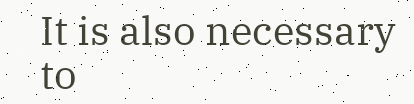It is also necessary to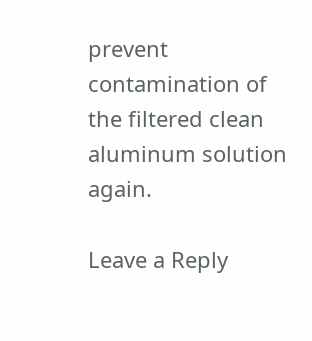prevent contamination of the filtered clean aluminum solution again.

Leave a Reply